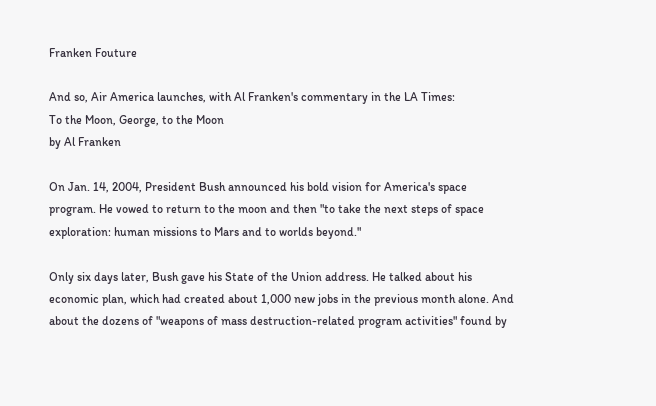Franken Fouture

And so, Air America launches, with Al Franken's commentary in the LA Times:
To the Moon, George, to the Moon
by Al Franken

On Jan. 14, 2004, President Bush announced his bold vision for America's space program. He vowed to return to the moon and then "to take the next steps of space exploration: human missions to Mars and to worlds beyond."

Only six days later, Bush gave his State of the Union address. He talked about his economic plan, which had created about 1,000 new jobs in the previous month alone. And about the dozens of "weapons of mass destruction-related program activities" found by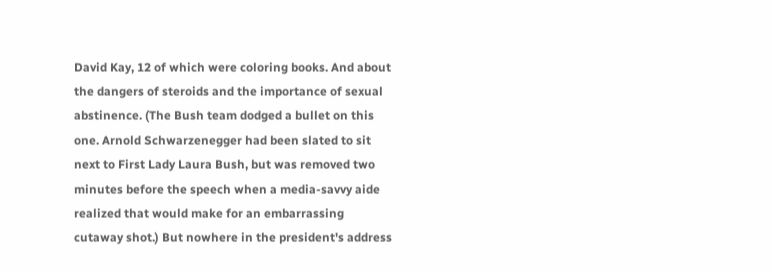David Kay, 12 of which were coloring books. And about the dangers of steroids and the importance of sexual abstinence. (The Bush team dodged a bullet on this one. Arnold Schwarzenegger had been slated to sit next to First Lady Laura Bush, but was removed two minutes before the speech when a media-savvy aide realized that would make for an embarrassing cutaway shot.) But nowhere in the president's address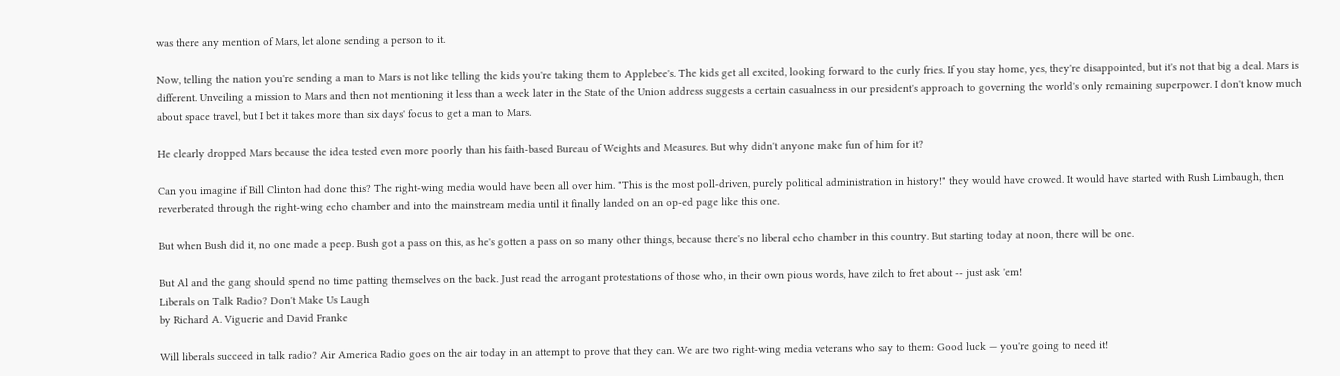was there any mention of Mars, let alone sending a person to it.

Now, telling the nation you're sending a man to Mars is not like telling the kids you're taking them to Applebee's. The kids get all excited, looking forward to the curly fries. If you stay home, yes, they're disappointed, but it's not that big a deal. Mars is different. Unveiling a mission to Mars and then not mentioning it less than a week later in the State of the Union address suggests a certain casualness in our president's approach to governing the world's only remaining superpower. I don't know much about space travel, but I bet it takes more than six days' focus to get a man to Mars.

He clearly dropped Mars because the idea tested even more poorly than his faith-based Bureau of Weights and Measures. But why didn't anyone make fun of him for it?

Can you imagine if Bill Clinton had done this? The right-wing media would have been all over him. "This is the most poll-driven, purely political administration in history!" they would have crowed. It would have started with Rush Limbaugh, then reverberated through the right-wing echo chamber and into the mainstream media until it finally landed on an op-ed page like this one.

But when Bush did it, no one made a peep. Bush got a pass on this, as he's gotten a pass on so many other things, because there's no liberal echo chamber in this country. But starting today at noon, there will be one.

But Al and the gang should spend no time patting themselves on the back. Just read the arrogant protestations of those who, in their own pious words, have zilch to fret about -- just ask 'em!
Liberals on Talk Radio? Don't Make Us Laugh
by Richard A. Viguerie and David Franke

Will liberals succeed in talk radio? Air America Radio goes on the air today in an attempt to prove that they can. We are two right-wing media veterans who say to them: Good luck — you're going to need it!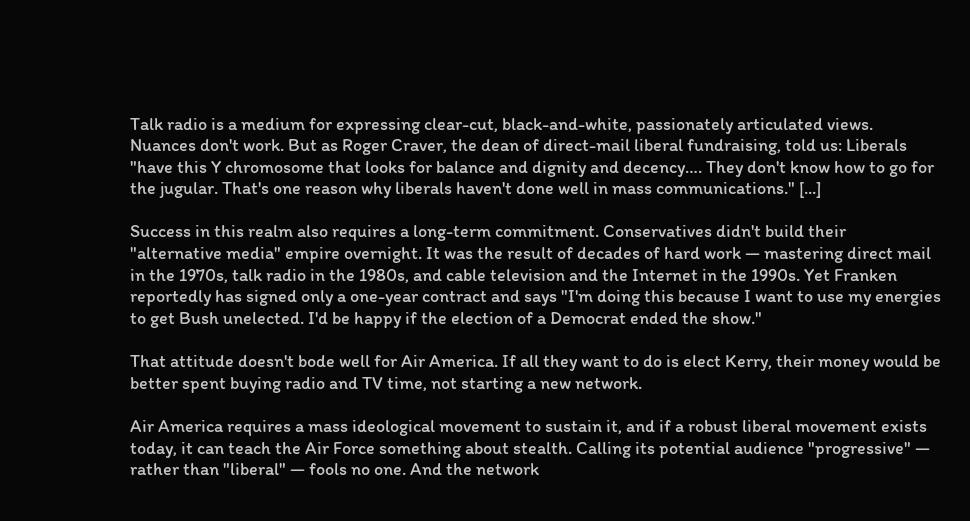Talk radio is a medium for expressing clear-cut, black-and-white, passionately articulated views. Nuances don't work. But as Roger Craver, the dean of direct-mail liberal fundraising, told us: Liberals "have this Y chromosome that looks for balance and dignity and decency…. They don't know how to go for the jugular. That's one reason why liberals haven't done well in mass communications." [...]

Success in this realm also requires a long-term commitment. Conservatives didn't build their "alternative media" empire overnight. It was the result of decades of hard work — mastering direct mail in the 1970s, talk radio in the 1980s, and cable television and the Internet in the 1990s. Yet Franken reportedly has signed only a one-year contract and says "I'm doing this because I want to use my energies to get Bush unelected. I'd be happy if the election of a Democrat ended the show."

That attitude doesn't bode well for Air America. If all they want to do is elect Kerry, their money would be better spent buying radio and TV time, not starting a new network.

Air America requires a mass ideological movement to sustain it, and if a robust liberal movement exists today, it can teach the Air Force something about stealth. Calling its potential audience "progressive" — rather than "liberal" — fools no one. And the network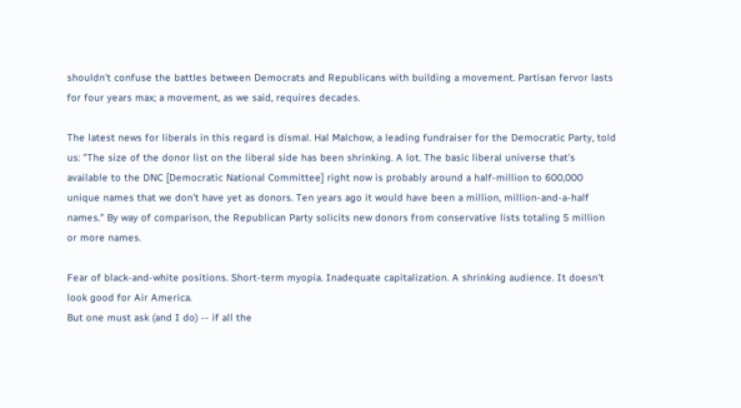shouldn't confuse the battles between Democrats and Republicans with building a movement. Partisan fervor lasts for four years max; a movement, as we said, requires decades.

The latest news for liberals in this regard is dismal. Hal Malchow, a leading fundraiser for the Democratic Party, told us: "The size of the donor list on the liberal side has been shrinking. A lot. The basic liberal universe that's available to the DNC [Democratic National Committee] right now is probably around a half-million to 600,000 unique names that we don't have yet as donors. Ten years ago it would have been a million, million-and-a-half names." By way of comparison, the Republican Party solicits new donors from conservative lists totaling 5 million or more names.

Fear of black-and-white positions. Short-term myopia. Inadequate capitalization. A shrinking audience. It doesn't look good for Air America.
But one must ask (and I do) -- if all the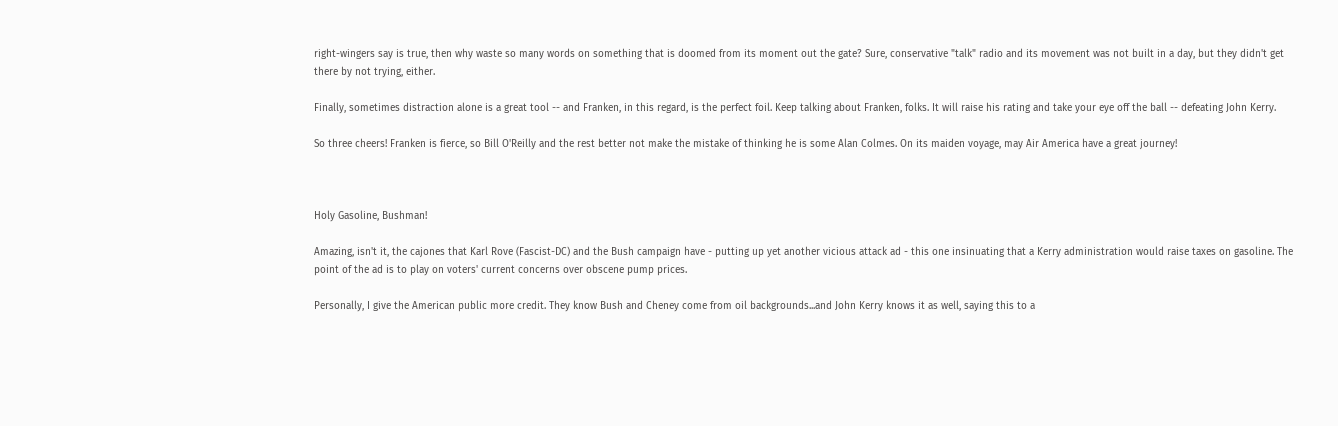right-wingers say is true, then why waste so many words on something that is doomed from its moment out the gate? Sure, conservative "talk" radio and its movement was not built in a day, but they didn't get there by not trying, either.

Finally, sometimes distraction alone is a great tool -- and Franken, in this regard, is the perfect foil. Keep talking about Franken, folks. It will raise his rating and take your eye off the ball -- defeating John Kerry.

So three cheers! Franken is fierce, so Bill O'Reilly and the rest better not make the mistake of thinking he is some Alan Colmes. On its maiden voyage, may Air America have a great journey!



Holy Gasoline, Bushman!

Amazing, isn't it, the cajones that Karl Rove (Fascist-DC) and the Bush campaign have - putting up yet another vicious attack ad - this one insinuating that a Kerry administration would raise taxes on gasoline. The point of the ad is to play on voters' current concerns over obscene pump prices.

Personally, I give the American public more credit. They know Bush and Cheney come from oil backgrounds...and John Kerry knows it as well, saying this to a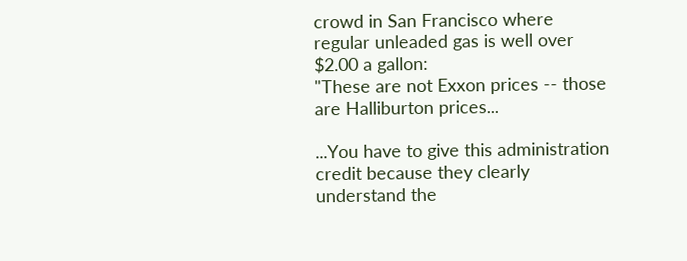crowd in San Francisco where regular unleaded gas is well over $2.00 a gallon:
"These are not Exxon prices -- those are Halliburton prices...

...You have to give this administration credit because they clearly understand the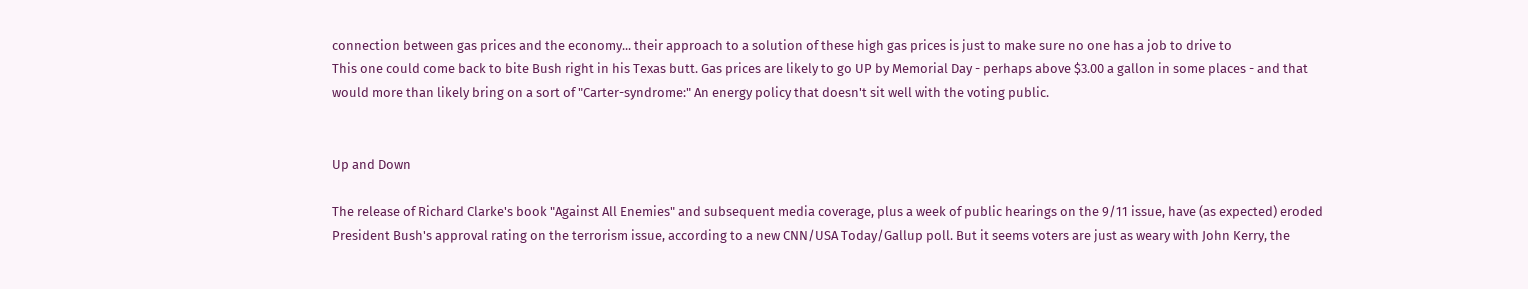connection between gas prices and the economy... their approach to a solution of these high gas prices is just to make sure no one has a job to drive to
This one could come back to bite Bush right in his Texas butt. Gas prices are likely to go UP by Memorial Day - perhaps above $3.00 a gallon in some places - and that would more than likely bring on a sort of "Carter-syndrome:" An energy policy that doesn't sit well with the voting public.


Up and Down

The release of Richard Clarke's book "Against All Enemies" and subsequent media coverage, plus a week of public hearings on the 9/11 issue, have (as expected) eroded President Bush's approval rating on the terrorism issue, according to a new CNN/USA Today/Gallup poll. But it seems voters are just as weary with John Kerry, the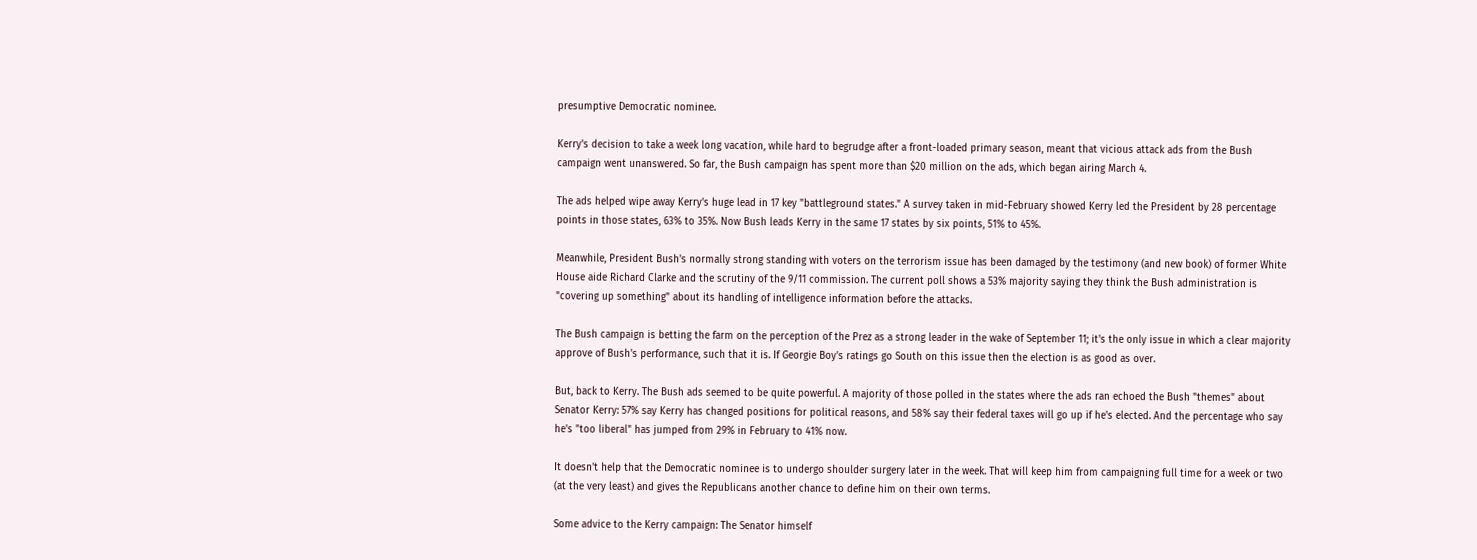presumptive Democratic nominee.

Kerry's decision to take a week long vacation, while hard to begrudge after a front-loaded primary season, meant that vicious attack ads from the Bush campaign went unanswered. So far, the Bush campaign has spent more than $20 million on the ads, which began airing March 4.

The ads helped wipe away Kerry's huge lead in 17 key "battleground states." A survey taken in mid-February showed Kerry led the President by 28 percentage points in those states, 63% to 35%. Now Bush leads Kerry in the same 17 states by six points, 51% to 45%.

Meanwhile, President Bush's normally strong standing with voters on the terrorism issue has been damaged by the testimony (and new book) of former White House aide Richard Clarke and the scrutiny of the 9/11 commission. The current poll shows a 53% majority saying they think the Bush administration is "covering up something" about its handling of intelligence information before the attacks.

The Bush campaign is betting the farm on the perception of the Prez as a strong leader in the wake of September 11; it's the only issue in which a clear majority approve of Bush's performance, such that it is. If Georgie Boy's ratings go South on this issue then the election is as good as over.

But, back to Kerry. The Bush ads seemed to be quite powerful. A majority of those polled in the states where the ads ran echoed the Bush "themes" about Senator Kerry: 57% say Kerry has changed positions for political reasons, and 58% say their federal taxes will go up if he's elected. And the percentage who say he's "too liberal" has jumped from 29% in February to 41% now.

It doesn't help that the Democratic nominee is to undergo shoulder surgery later in the week. That will keep him from campaigning full time for a week or two (at the very least) and gives the Republicans another chance to define him on their own terms.

Some advice to the Kerry campaign: The Senator himself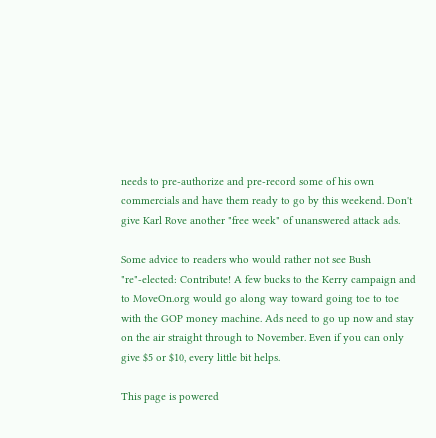needs to pre-authorize and pre-record some of his own commercials and have them ready to go by this weekend. Don't give Karl Rove another "free week" of unanswered attack ads.

Some advice to readers who would rather not see Bush "re"-elected: Contribute! A few bucks to the Kerry campaign and to MoveOn.org would go along way toward going toe to toe with the GOP money machine. Ads need to go up now and stay on the air straight through to November. Even if you can only give $5 or $10, every little bit helps.

This page is powered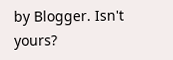by Blogger. Isn't yours?